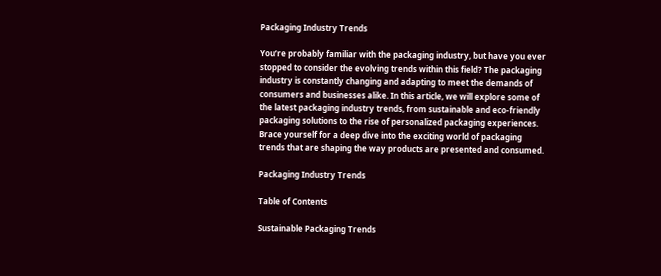Packaging Industry Trends

You’re probably familiar with the packaging industry, but have you ever stopped to consider the evolving trends within this field? The packaging industry is constantly changing and adapting to meet the demands of consumers and businesses alike. In this article, we will explore some of the latest packaging industry trends, from sustainable and eco-friendly packaging solutions to the rise of personalized packaging experiences. Brace yourself for a deep dive into the exciting world of packaging trends that are shaping the way products are presented and consumed.

Packaging Industry Trends

Table of Contents

Sustainable Packaging Trends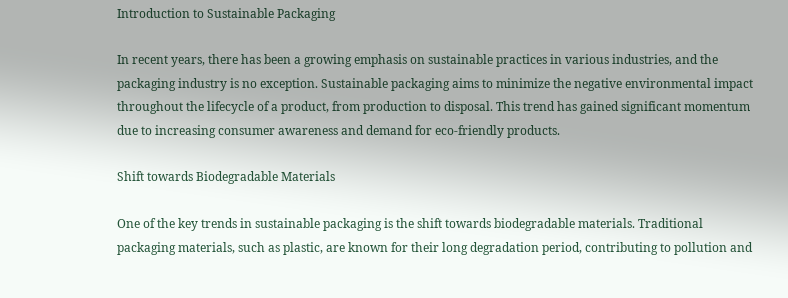Introduction to Sustainable Packaging

In recent years, there has been a growing emphasis on sustainable practices in various industries, and the packaging industry is no exception. Sustainable packaging aims to minimize the negative environmental impact throughout the lifecycle of a product, from production to disposal. This trend has gained significant momentum due to increasing consumer awareness and demand for eco-friendly products.

Shift towards Biodegradable Materials

One of the key trends in sustainable packaging is the shift towards biodegradable materials. Traditional packaging materials, such as plastic, are known for their long degradation period, contributing to pollution and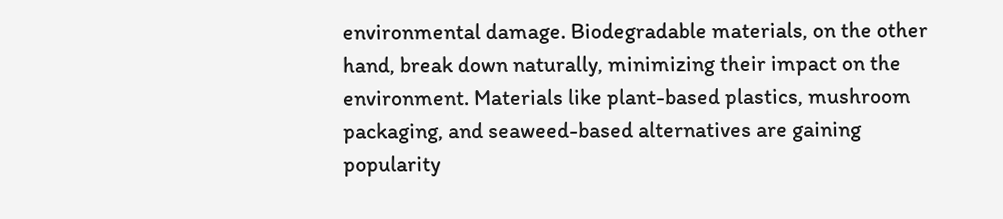environmental damage. Biodegradable materials, on the other hand, break down naturally, minimizing their impact on the environment. Materials like plant-based plastics, mushroom packaging, and seaweed-based alternatives are gaining popularity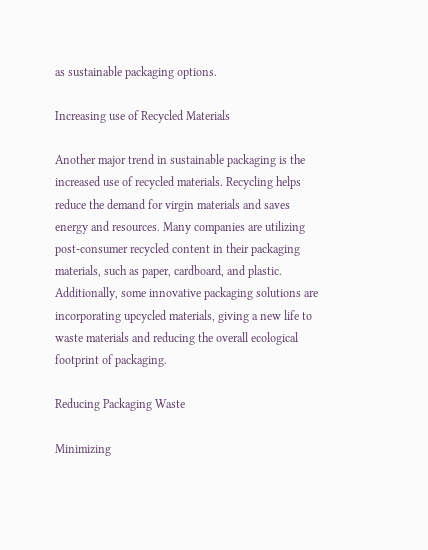as sustainable packaging options.

Increasing use of Recycled Materials

Another major trend in sustainable packaging is the increased use of recycled materials. Recycling helps reduce the demand for virgin materials and saves energy and resources. Many companies are utilizing post-consumer recycled content in their packaging materials, such as paper, cardboard, and plastic. Additionally, some innovative packaging solutions are incorporating upcycled materials, giving a new life to waste materials and reducing the overall ecological footprint of packaging.

Reducing Packaging Waste

Minimizing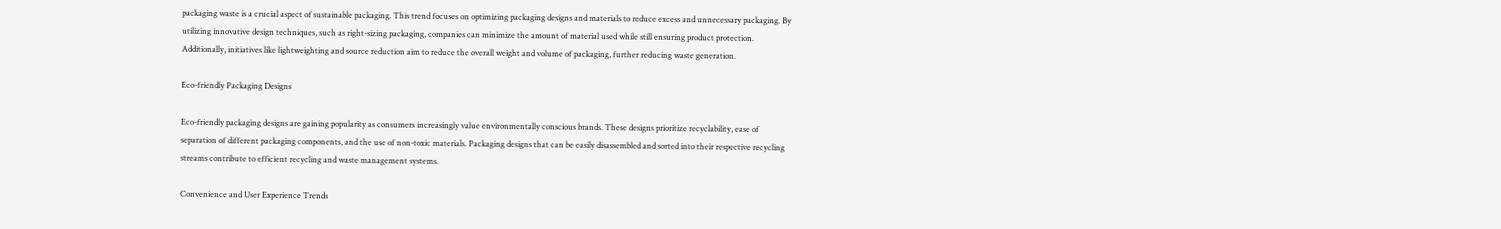packaging waste is a crucial aspect of sustainable packaging. This trend focuses on optimizing packaging designs and materials to reduce excess and unnecessary packaging. By utilizing innovative design techniques, such as right-sizing packaging, companies can minimize the amount of material used while still ensuring product protection. Additionally, initiatives like lightweighting and source reduction aim to reduce the overall weight and volume of packaging, further reducing waste generation.

Eco-friendly Packaging Designs

Eco-friendly packaging designs are gaining popularity as consumers increasingly value environmentally conscious brands. These designs prioritize recyclability, ease of separation of different packaging components, and the use of non-toxic materials. Packaging designs that can be easily disassembled and sorted into their respective recycling streams contribute to efficient recycling and waste management systems.

Convenience and User Experience Trends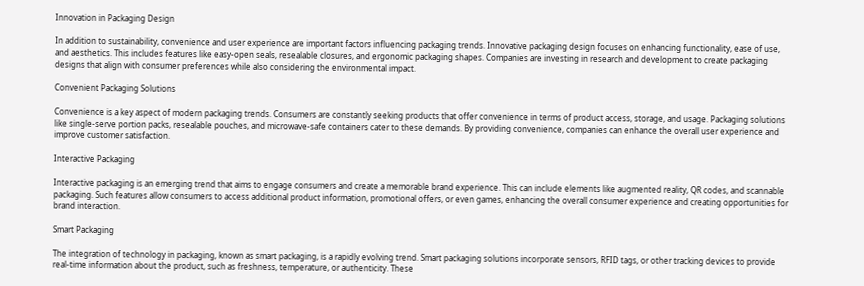Innovation in Packaging Design

In addition to sustainability, convenience and user experience are important factors influencing packaging trends. Innovative packaging design focuses on enhancing functionality, ease of use, and aesthetics. This includes features like easy-open seals, resealable closures, and ergonomic packaging shapes. Companies are investing in research and development to create packaging designs that align with consumer preferences while also considering the environmental impact.

Convenient Packaging Solutions

Convenience is a key aspect of modern packaging trends. Consumers are constantly seeking products that offer convenience in terms of product access, storage, and usage. Packaging solutions like single-serve portion packs, resealable pouches, and microwave-safe containers cater to these demands. By providing convenience, companies can enhance the overall user experience and improve customer satisfaction.

Interactive Packaging

Interactive packaging is an emerging trend that aims to engage consumers and create a memorable brand experience. This can include elements like augmented reality, QR codes, and scannable packaging. Such features allow consumers to access additional product information, promotional offers, or even games, enhancing the overall consumer experience and creating opportunities for brand interaction.

Smart Packaging

The integration of technology in packaging, known as smart packaging, is a rapidly evolving trend. Smart packaging solutions incorporate sensors, RFID tags, or other tracking devices to provide real-time information about the product, such as freshness, temperature, or authenticity. These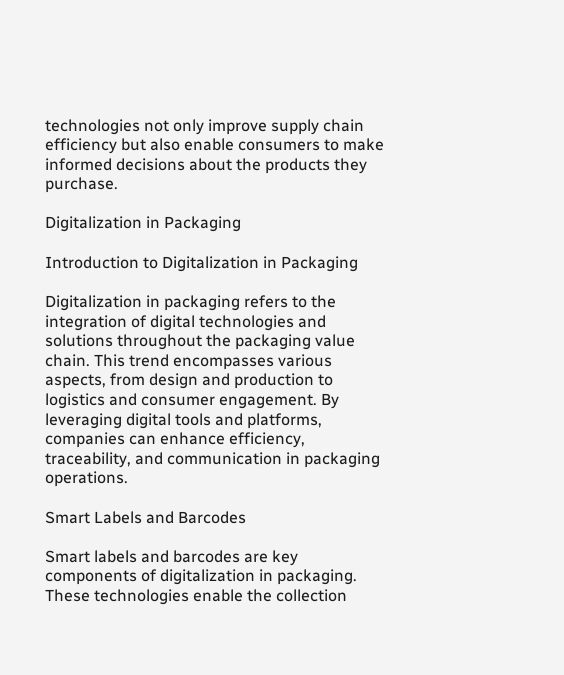technologies not only improve supply chain efficiency but also enable consumers to make informed decisions about the products they purchase.

Digitalization in Packaging

Introduction to Digitalization in Packaging

Digitalization in packaging refers to the integration of digital technologies and solutions throughout the packaging value chain. This trend encompasses various aspects, from design and production to logistics and consumer engagement. By leveraging digital tools and platforms, companies can enhance efficiency, traceability, and communication in packaging operations.

Smart Labels and Barcodes

Smart labels and barcodes are key components of digitalization in packaging. These technologies enable the collection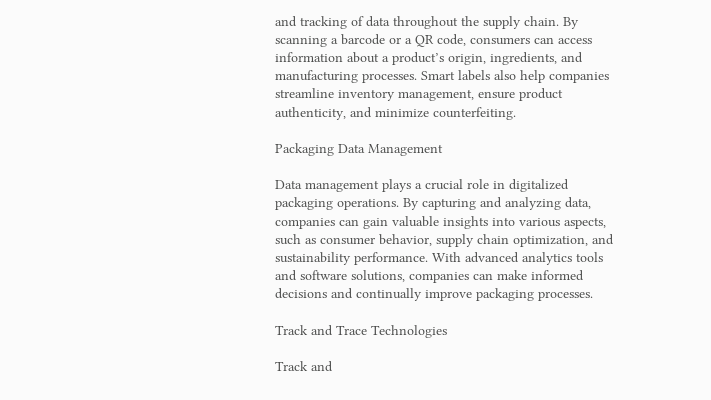and tracking of data throughout the supply chain. By scanning a barcode or a QR code, consumers can access information about a product’s origin, ingredients, and manufacturing processes. Smart labels also help companies streamline inventory management, ensure product authenticity, and minimize counterfeiting.

Packaging Data Management

Data management plays a crucial role in digitalized packaging operations. By capturing and analyzing data, companies can gain valuable insights into various aspects, such as consumer behavior, supply chain optimization, and sustainability performance. With advanced analytics tools and software solutions, companies can make informed decisions and continually improve packaging processes.

Track and Trace Technologies

Track and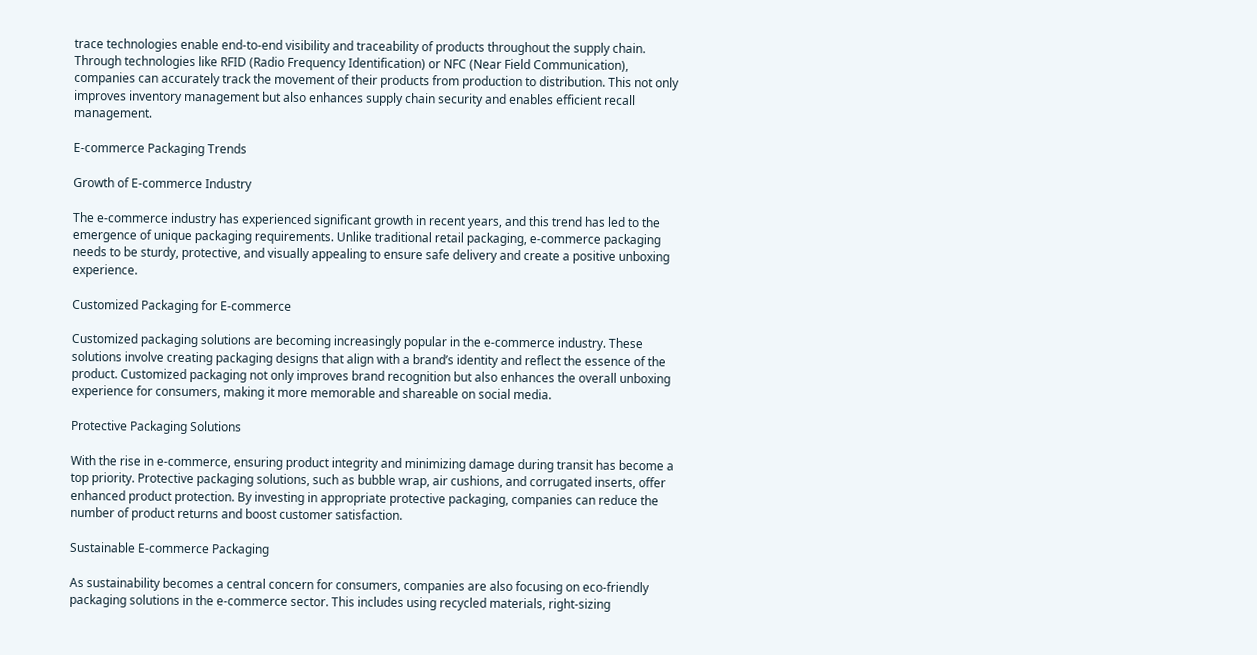trace technologies enable end-to-end visibility and traceability of products throughout the supply chain. Through technologies like RFID (Radio Frequency Identification) or NFC (Near Field Communication), companies can accurately track the movement of their products from production to distribution. This not only improves inventory management but also enhances supply chain security and enables efficient recall management.

E-commerce Packaging Trends

Growth of E-commerce Industry

The e-commerce industry has experienced significant growth in recent years, and this trend has led to the emergence of unique packaging requirements. Unlike traditional retail packaging, e-commerce packaging needs to be sturdy, protective, and visually appealing to ensure safe delivery and create a positive unboxing experience.

Customized Packaging for E-commerce

Customized packaging solutions are becoming increasingly popular in the e-commerce industry. These solutions involve creating packaging designs that align with a brand’s identity and reflect the essence of the product. Customized packaging not only improves brand recognition but also enhances the overall unboxing experience for consumers, making it more memorable and shareable on social media.

Protective Packaging Solutions

With the rise in e-commerce, ensuring product integrity and minimizing damage during transit has become a top priority. Protective packaging solutions, such as bubble wrap, air cushions, and corrugated inserts, offer enhanced product protection. By investing in appropriate protective packaging, companies can reduce the number of product returns and boost customer satisfaction.

Sustainable E-commerce Packaging

As sustainability becomes a central concern for consumers, companies are also focusing on eco-friendly packaging solutions in the e-commerce sector. This includes using recycled materials, right-sizing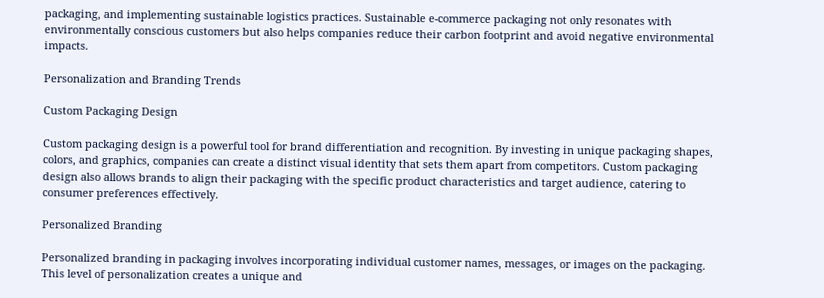packaging, and implementing sustainable logistics practices. Sustainable e-commerce packaging not only resonates with environmentally conscious customers but also helps companies reduce their carbon footprint and avoid negative environmental impacts.

Personalization and Branding Trends

Custom Packaging Design

Custom packaging design is a powerful tool for brand differentiation and recognition. By investing in unique packaging shapes, colors, and graphics, companies can create a distinct visual identity that sets them apart from competitors. Custom packaging design also allows brands to align their packaging with the specific product characteristics and target audience, catering to consumer preferences effectively.

Personalized Branding

Personalized branding in packaging involves incorporating individual customer names, messages, or images on the packaging. This level of personalization creates a unique and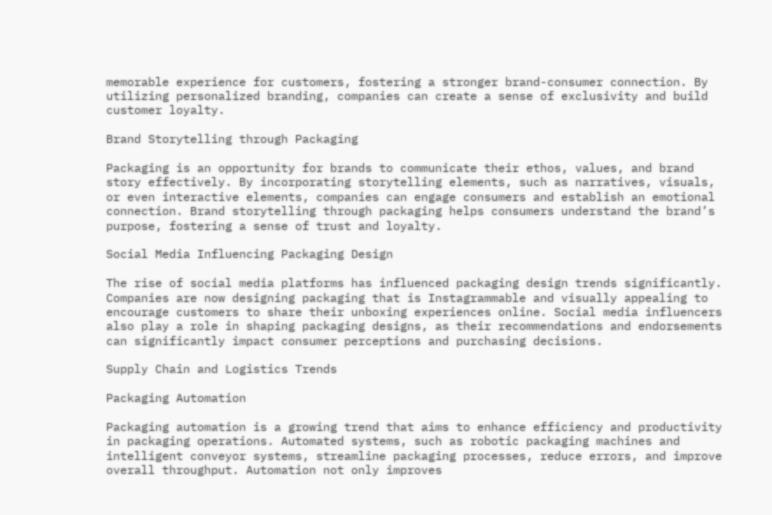memorable experience for customers, fostering a stronger brand-consumer connection. By utilizing personalized branding, companies can create a sense of exclusivity and build customer loyalty.

Brand Storytelling through Packaging

Packaging is an opportunity for brands to communicate their ethos, values, and brand story effectively. By incorporating storytelling elements, such as narratives, visuals, or even interactive elements, companies can engage consumers and establish an emotional connection. Brand storytelling through packaging helps consumers understand the brand’s purpose, fostering a sense of trust and loyalty.

Social Media Influencing Packaging Design

The rise of social media platforms has influenced packaging design trends significantly. Companies are now designing packaging that is Instagrammable and visually appealing to encourage customers to share their unboxing experiences online. Social media influencers also play a role in shaping packaging designs, as their recommendations and endorsements can significantly impact consumer perceptions and purchasing decisions.

Supply Chain and Logistics Trends

Packaging Automation

Packaging automation is a growing trend that aims to enhance efficiency and productivity in packaging operations. Automated systems, such as robotic packaging machines and intelligent conveyor systems, streamline packaging processes, reduce errors, and improve overall throughput. Automation not only improves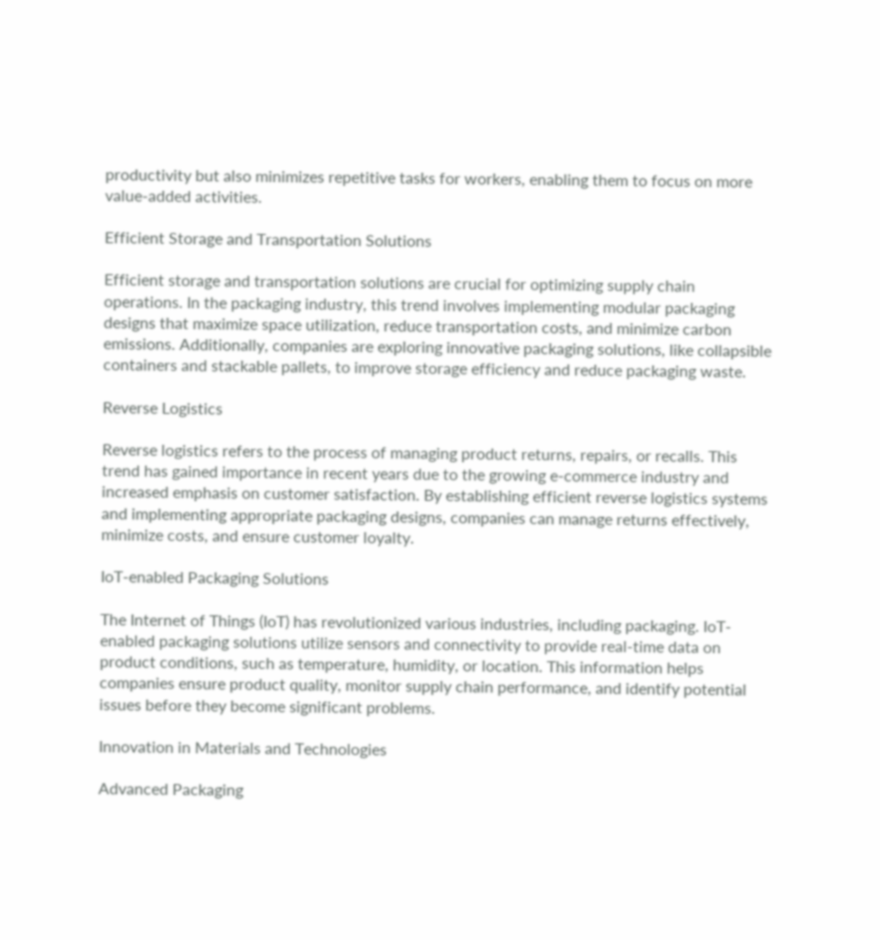productivity but also minimizes repetitive tasks for workers, enabling them to focus on more value-added activities.

Efficient Storage and Transportation Solutions

Efficient storage and transportation solutions are crucial for optimizing supply chain operations. In the packaging industry, this trend involves implementing modular packaging designs that maximize space utilization, reduce transportation costs, and minimize carbon emissions. Additionally, companies are exploring innovative packaging solutions, like collapsible containers and stackable pallets, to improve storage efficiency and reduce packaging waste.

Reverse Logistics

Reverse logistics refers to the process of managing product returns, repairs, or recalls. This trend has gained importance in recent years due to the growing e-commerce industry and increased emphasis on customer satisfaction. By establishing efficient reverse logistics systems and implementing appropriate packaging designs, companies can manage returns effectively, minimize costs, and ensure customer loyalty.

IoT-enabled Packaging Solutions

The Internet of Things (IoT) has revolutionized various industries, including packaging. IoT-enabled packaging solutions utilize sensors and connectivity to provide real-time data on product conditions, such as temperature, humidity, or location. This information helps companies ensure product quality, monitor supply chain performance, and identify potential issues before they become significant problems.

Innovation in Materials and Technologies

Advanced Packaging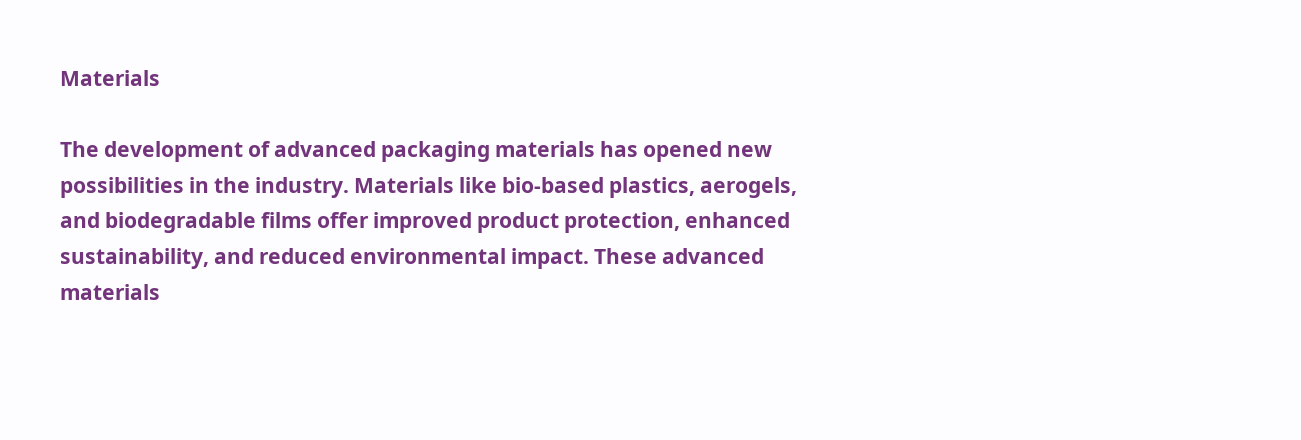Materials

The development of advanced packaging materials has opened new possibilities in the industry. Materials like bio-based plastics, aerogels, and biodegradable films offer improved product protection, enhanced sustainability, and reduced environmental impact. These advanced materials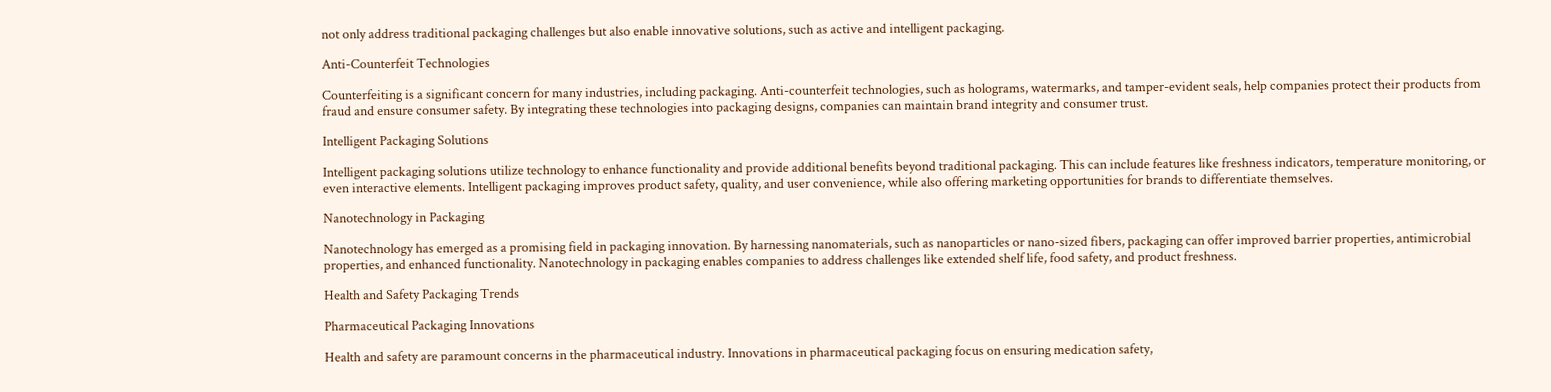not only address traditional packaging challenges but also enable innovative solutions, such as active and intelligent packaging.

Anti-Counterfeit Technologies

Counterfeiting is a significant concern for many industries, including packaging. Anti-counterfeit technologies, such as holograms, watermarks, and tamper-evident seals, help companies protect their products from fraud and ensure consumer safety. By integrating these technologies into packaging designs, companies can maintain brand integrity and consumer trust.

Intelligent Packaging Solutions

Intelligent packaging solutions utilize technology to enhance functionality and provide additional benefits beyond traditional packaging. This can include features like freshness indicators, temperature monitoring, or even interactive elements. Intelligent packaging improves product safety, quality, and user convenience, while also offering marketing opportunities for brands to differentiate themselves.

Nanotechnology in Packaging

Nanotechnology has emerged as a promising field in packaging innovation. By harnessing nanomaterials, such as nanoparticles or nano-sized fibers, packaging can offer improved barrier properties, antimicrobial properties, and enhanced functionality. Nanotechnology in packaging enables companies to address challenges like extended shelf life, food safety, and product freshness.

Health and Safety Packaging Trends

Pharmaceutical Packaging Innovations

Health and safety are paramount concerns in the pharmaceutical industry. Innovations in pharmaceutical packaging focus on ensuring medication safety,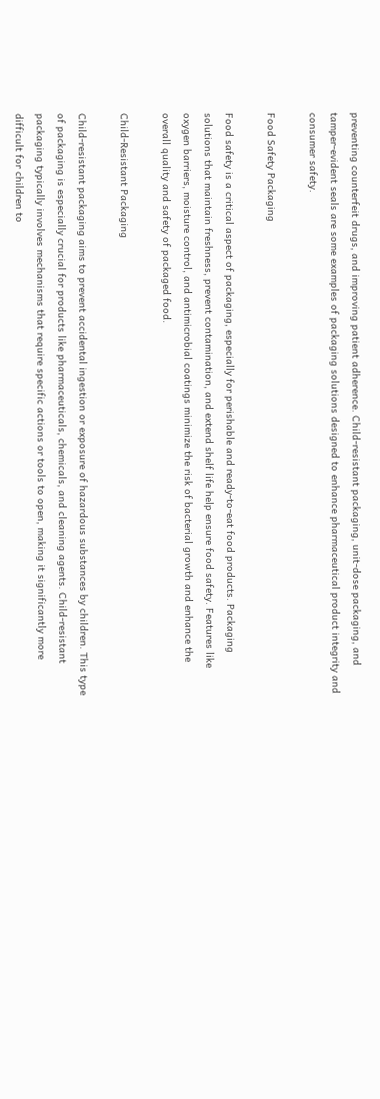preventing counterfeit drugs, and improving patient adherence. Child-resistant packaging, unit-dose packaging, and tamper-evident seals are some examples of packaging solutions designed to enhance pharmaceutical product integrity and consumer safety.

Food Safety Packaging

Food safety is a critical aspect of packaging, especially for perishable and ready-to-eat food products. Packaging solutions that maintain freshness, prevent contamination, and extend shelf life help ensure food safety. Features like oxygen barriers, moisture control, and antimicrobial coatings minimize the risk of bacterial growth and enhance the overall quality and safety of packaged food.

Child-Resistant Packaging

Child-resistant packaging aims to prevent accidental ingestion or exposure of hazardous substances by children. This type of packaging is especially crucial for products like pharmaceuticals, chemicals, and cleaning agents. Child-resistant packaging typically involves mechanisms that require specific actions or tools to open, making it significantly more difficult for children to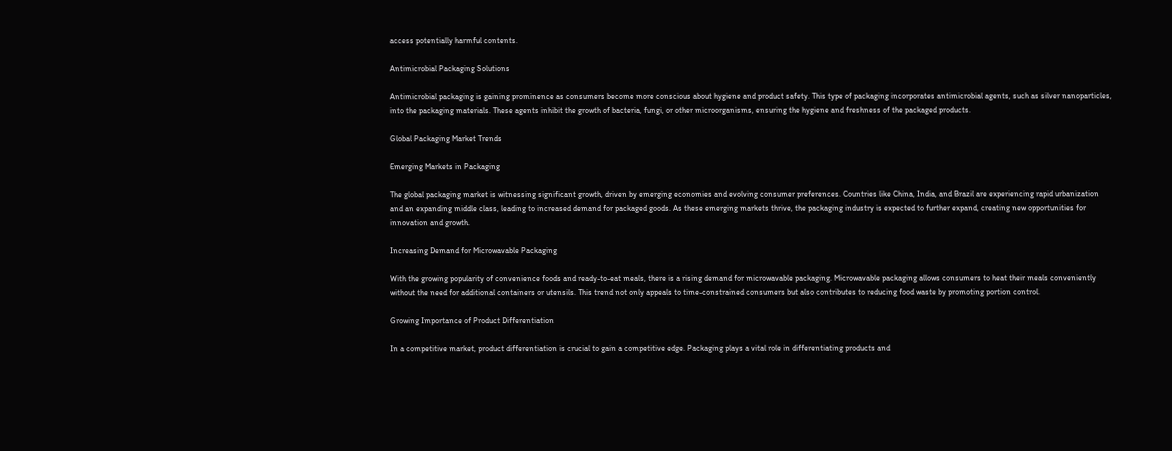access potentially harmful contents.

Antimicrobial Packaging Solutions

Antimicrobial packaging is gaining prominence as consumers become more conscious about hygiene and product safety. This type of packaging incorporates antimicrobial agents, such as silver nanoparticles, into the packaging materials. These agents inhibit the growth of bacteria, fungi, or other microorganisms, ensuring the hygiene and freshness of the packaged products.

Global Packaging Market Trends

Emerging Markets in Packaging

The global packaging market is witnessing significant growth, driven by emerging economies and evolving consumer preferences. Countries like China, India, and Brazil are experiencing rapid urbanization and an expanding middle class, leading to increased demand for packaged goods. As these emerging markets thrive, the packaging industry is expected to further expand, creating new opportunities for innovation and growth.

Increasing Demand for Microwavable Packaging

With the growing popularity of convenience foods and ready-to-eat meals, there is a rising demand for microwavable packaging. Microwavable packaging allows consumers to heat their meals conveniently without the need for additional containers or utensils. This trend not only appeals to time-constrained consumers but also contributes to reducing food waste by promoting portion control.

Growing Importance of Product Differentiation

In a competitive market, product differentiation is crucial to gain a competitive edge. Packaging plays a vital role in differentiating products and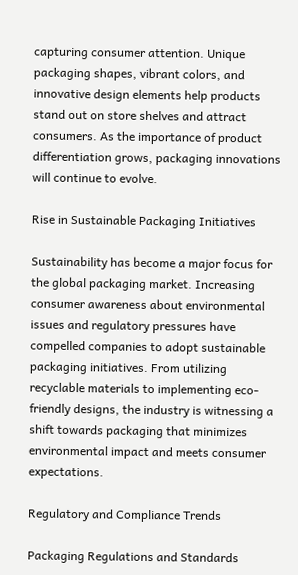capturing consumer attention. Unique packaging shapes, vibrant colors, and innovative design elements help products stand out on store shelves and attract consumers. As the importance of product differentiation grows, packaging innovations will continue to evolve.

Rise in Sustainable Packaging Initiatives

Sustainability has become a major focus for the global packaging market. Increasing consumer awareness about environmental issues and regulatory pressures have compelled companies to adopt sustainable packaging initiatives. From utilizing recyclable materials to implementing eco-friendly designs, the industry is witnessing a shift towards packaging that minimizes environmental impact and meets consumer expectations.

Regulatory and Compliance Trends

Packaging Regulations and Standards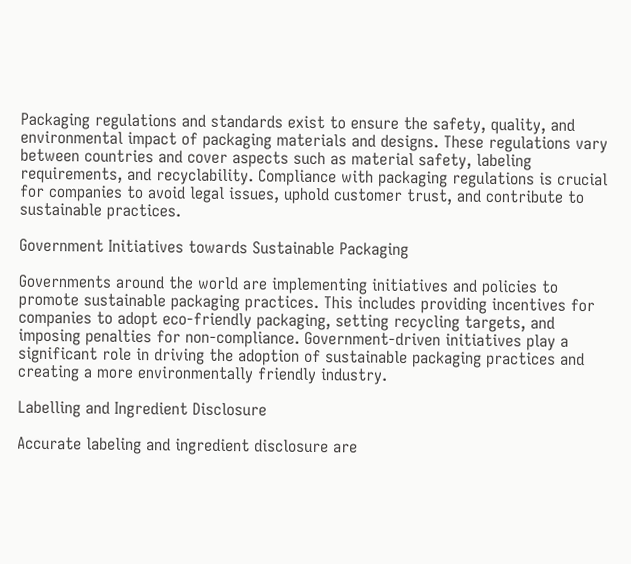Packaging regulations and standards exist to ensure the safety, quality, and environmental impact of packaging materials and designs. These regulations vary between countries and cover aspects such as material safety, labeling requirements, and recyclability. Compliance with packaging regulations is crucial for companies to avoid legal issues, uphold customer trust, and contribute to sustainable practices.

Government Initiatives towards Sustainable Packaging

Governments around the world are implementing initiatives and policies to promote sustainable packaging practices. This includes providing incentives for companies to adopt eco-friendly packaging, setting recycling targets, and imposing penalties for non-compliance. Government-driven initiatives play a significant role in driving the adoption of sustainable packaging practices and creating a more environmentally friendly industry.

Labelling and Ingredient Disclosure

Accurate labeling and ingredient disclosure are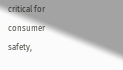critical for consumer safety,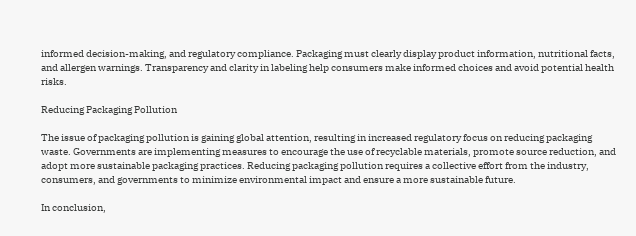informed decision-making, and regulatory compliance. Packaging must clearly display product information, nutritional facts, and allergen warnings. Transparency and clarity in labeling help consumers make informed choices and avoid potential health risks.

Reducing Packaging Pollution

The issue of packaging pollution is gaining global attention, resulting in increased regulatory focus on reducing packaging waste. Governments are implementing measures to encourage the use of recyclable materials, promote source reduction, and adopt more sustainable packaging practices. Reducing packaging pollution requires a collective effort from the industry, consumers, and governments to minimize environmental impact and ensure a more sustainable future.

In conclusion,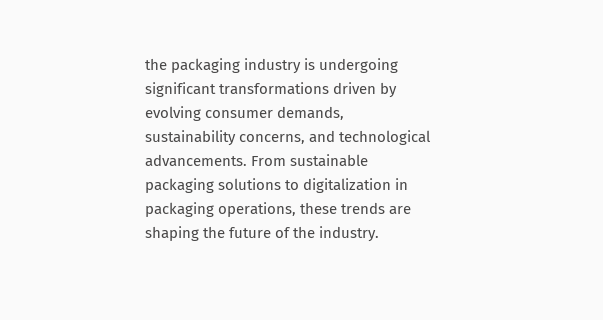the packaging industry is undergoing significant transformations driven by evolving consumer demands, sustainability concerns, and technological advancements. From sustainable packaging solutions to digitalization in packaging operations, these trends are shaping the future of the industry.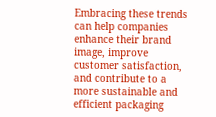Embracing these trends can help companies enhance their brand image, improve customer satisfaction, and contribute to a more sustainable and efficient packaging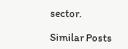sector.

Similar Posts